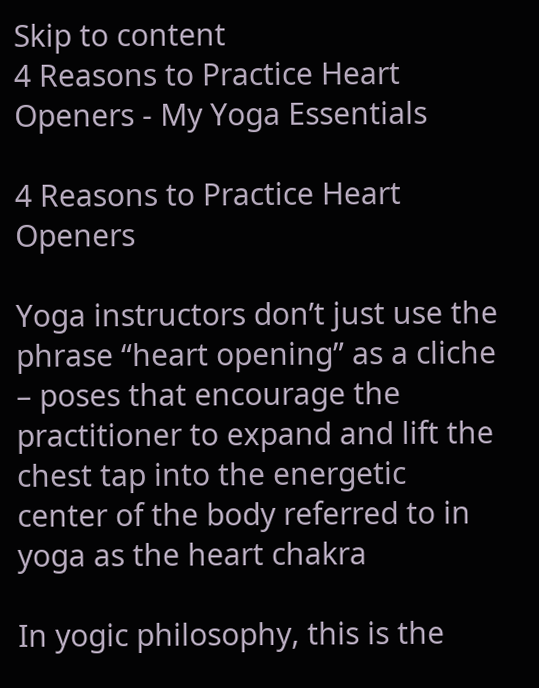Skip to content
4 Reasons to Practice Heart Openers - My Yoga Essentials

4 Reasons to Practice Heart Openers

Yoga instructors don’t just use the phrase “heart opening” as a cliche – poses that encourage the practitioner to expand and lift the chest tap into the energetic center of the body referred to in yoga as the heart chakra

In yogic philosophy, this is the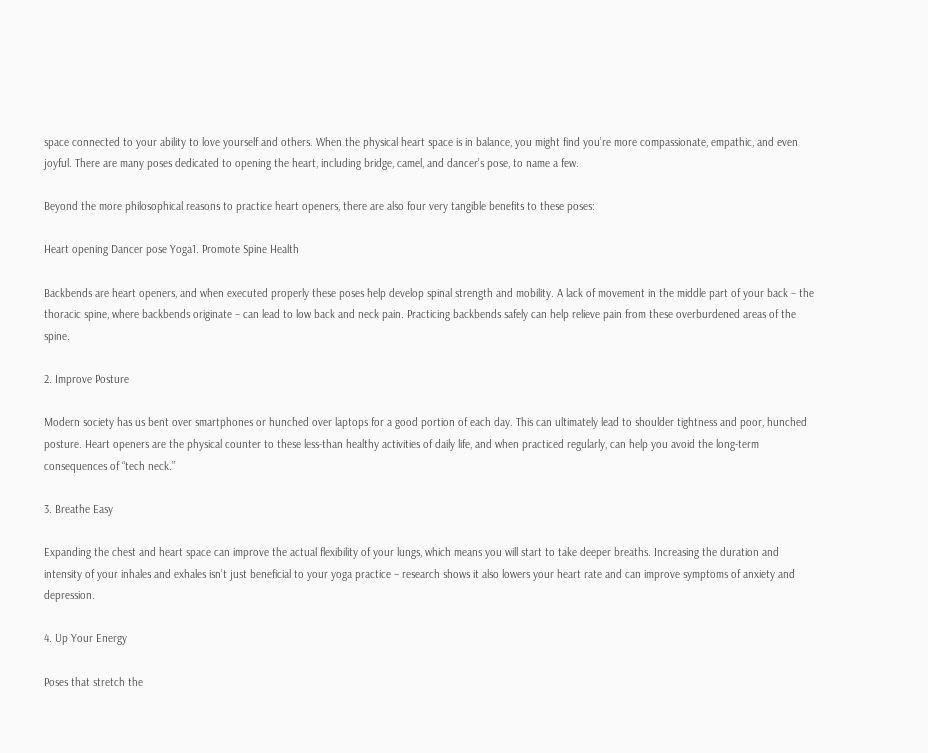space connected to your ability to love yourself and others. When the physical heart space is in balance, you might find you’re more compassionate, empathic, and even joyful. There are many poses dedicated to opening the heart, including bridge, camel, and dancer’s pose, to name a few.

Beyond the more philosophical reasons to practice heart openers, there are also four very tangible benefits to these poses:

Heart opening Dancer pose Yoga1. Promote Spine Health

Backbends are heart openers, and when executed properly these poses help develop spinal strength and mobility. A lack of movement in the middle part of your back – the thoracic spine, where backbends originate – can lead to low back and neck pain. Practicing backbends safely can help relieve pain from these overburdened areas of the spine.

2. Improve Posture

Modern society has us bent over smartphones or hunched over laptops for a good portion of each day. This can ultimately lead to shoulder tightness and poor, hunched posture. Heart openers are the physical counter to these less-than healthy activities of daily life, and when practiced regularly, can help you avoid the long-term consequences of “tech neck.”

3. Breathe Easy

Expanding the chest and heart space can improve the actual flexibility of your lungs, which means you will start to take deeper breaths. Increasing the duration and intensity of your inhales and exhales isn’t just beneficial to your yoga practice – research shows it also lowers your heart rate and can improve symptoms of anxiety and depression.

4. Up Your Energy

Poses that stretch the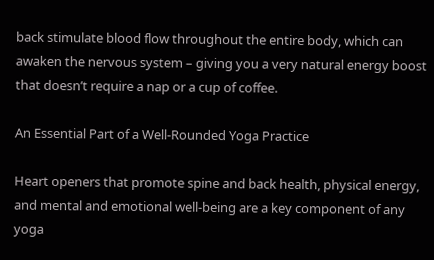back stimulate blood flow throughout the entire body, which can awaken the nervous system – giving you a very natural energy boost that doesn’t require a nap or a cup of coffee.

An Essential Part of a Well-Rounded Yoga Practice

Heart openers that promote spine and back health, physical energy, and mental and emotional well-being are a key component of any yoga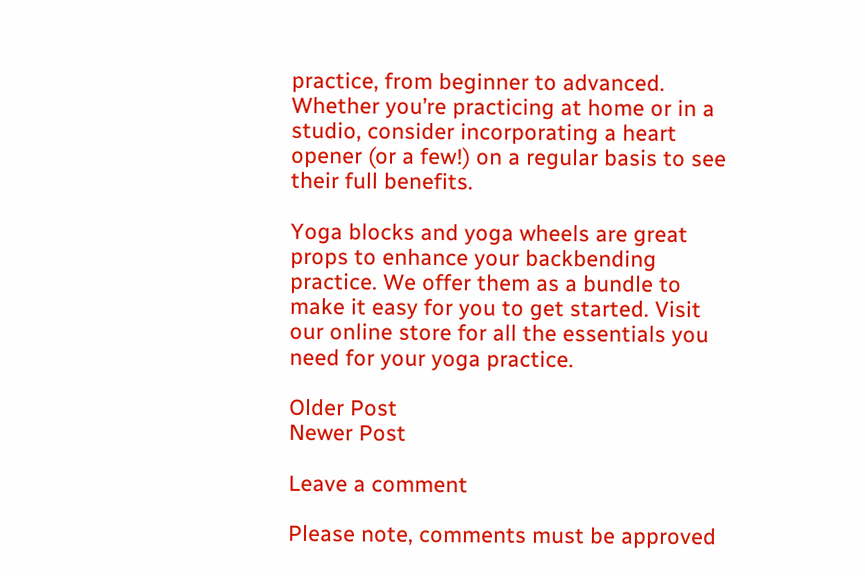practice, from beginner to advanced. Whether you’re practicing at home or in a studio, consider incorporating a heart opener (or a few!) on a regular basis to see their full benefits.

Yoga blocks and yoga wheels are great props to enhance your backbending practice. We offer them as a bundle to make it easy for you to get started. Visit our online store for all the essentials you need for your yoga practice.

Older Post
Newer Post

Leave a comment

Please note, comments must be approved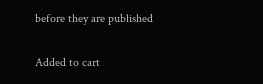before they are published

Added to cart